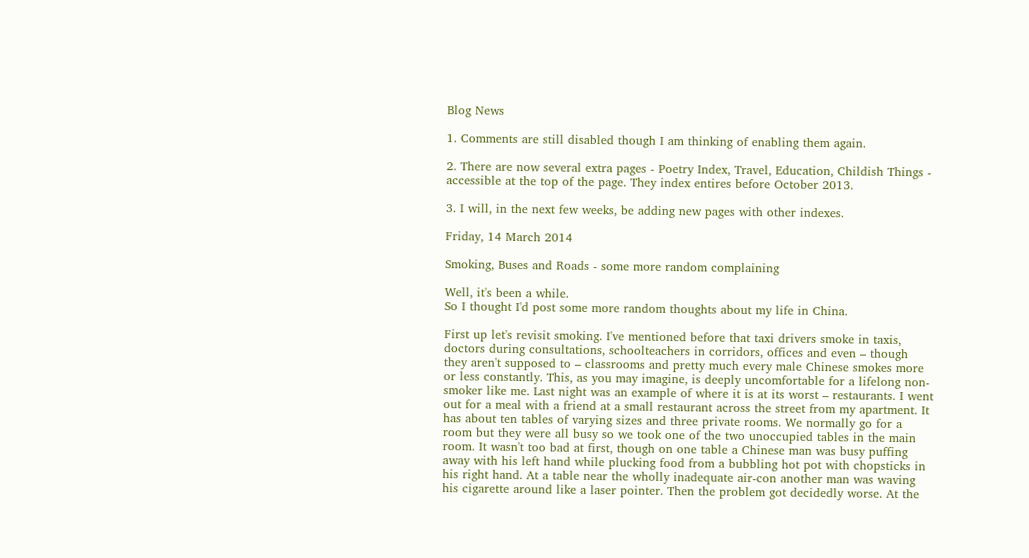Blog News

1. Comments are still disabled though I am thinking of enabling them again.

2. There are now several extra pages - Poetry Index, Travel, Education, Childish Things - accessible at the top of the page. They index entires before October 2013.

3. I will, in the next few weeks, be adding new pages with other indexes.

Friday, 14 March 2014

Smoking, Buses and Roads - some more random complaining

Well, it's been a while.
So I thought I'd post some more random thoughts about my life in China.

First up let's revisit smoking. I've mentioned before that taxi drivers smoke in taxis, doctors during consultations, schoolteachers in corridors, offices and even – though they aren't supposed to – classrooms and pretty much every male Chinese smokes more or less constantly. This, as you may imagine, is deeply uncomfortable for a lifelong non-smoker like me. Last night was an example of where it is at its worst – restaurants. I went out for a meal with a friend at a small restaurant across the street from my apartment. It has about ten tables of varying sizes and three private rooms. We normally go for a room but they were all busy so we took one of the two unoccupied tables in the main room. It wasn't too bad at first, though on one table a Chinese man was busy puffing away with his left hand while plucking food from a bubbling hot pot with chopsticks in his right hand. At a table near the wholly inadequate air-con another man was waving his cigarette around like a laser pointer. Then the problem got decidedly worse. At the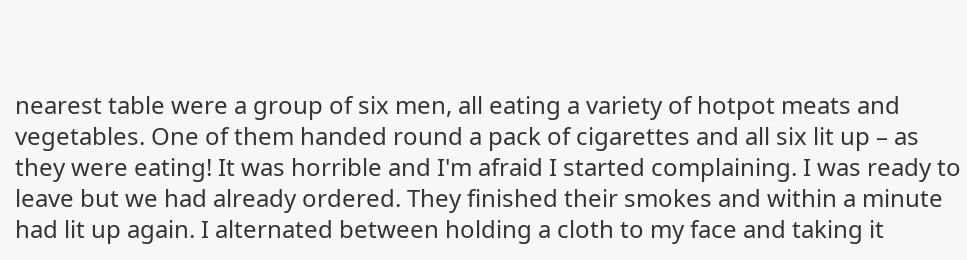nearest table were a group of six men, all eating a variety of hotpot meats and vegetables. One of them handed round a pack of cigarettes and all six lit up – as they were eating! It was horrible and I'm afraid I started complaining. I was ready to leave but we had already ordered. They finished their smokes and within a minute had lit up again. I alternated between holding a cloth to my face and taking it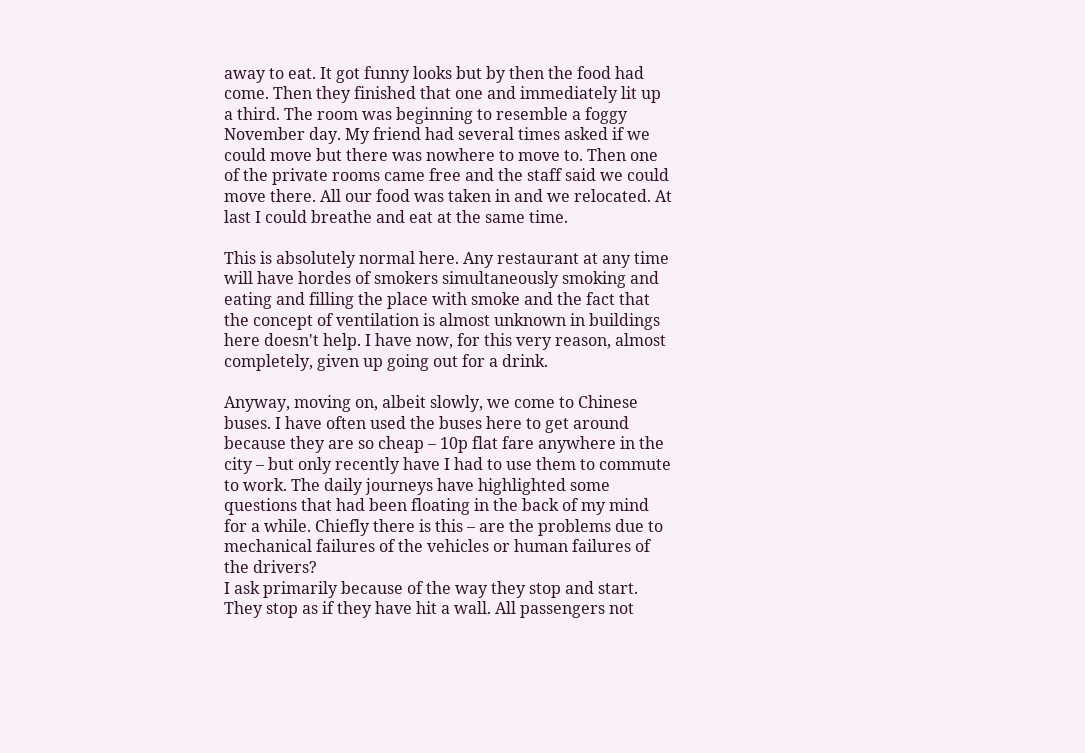away to eat. It got funny looks but by then the food had come. Then they finished that one and immediately lit up a third. The room was beginning to resemble a foggy November day. My friend had several times asked if we could move but there was nowhere to move to. Then one of the private rooms came free and the staff said we could move there. All our food was taken in and we relocated. At last I could breathe and eat at the same time.

This is absolutely normal here. Any restaurant at any time will have hordes of smokers simultaneously smoking and eating and filling the place with smoke and the fact that the concept of ventilation is almost unknown in buildings here doesn't help. I have now, for this very reason, almost completely, given up going out for a drink.

Anyway, moving on, albeit slowly, we come to Chinese buses. I have often used the buses here to get around because they are so cheap – 10p flat fare anywhere in the city – but only recently have I had to use them to commute to work. The daily journeys have highlighted some questions that had been floating in the back of my mind for a while. Chiefly there is this – are the problems due to mechanical failures of the vehicles or human failures of the drivers?
I ask primarily because of the way they stop and start. They stop as if they have hit a wall. All passengers not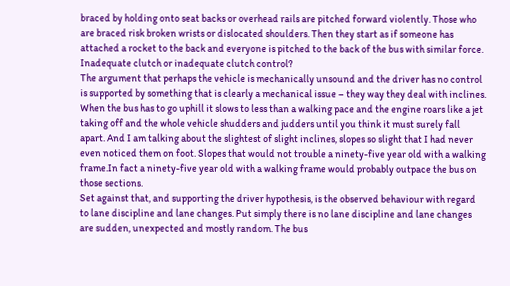braced by holding onto seat backs or overhead rails are pitched forward violently. Those who are braced risk broken wrists or dislocated shoulders. Then they start as if someone has attached a rocket to the back and everyone is pitched to the back of the bus with similar force. Inadequate clutch or inadequate clutch control?
The argument that perhaps the vehicle is mechanically unsound and the driver has no control is supported by something that is clearly a mechanical issue – they way they deal with inclines. When the bus has to go uphill it slows to less than a walking pace and the engine roars like a jet taking off and the whole vehicle shudders and judders until you think it must surely fall apart. And I am talking about the slightest of slight inclines, slopes so slight that I had never even noticed them on foot. Slopes that would not trouble a ninety-five year old with a walking frame.In fact a ninety-five year old with a walking frame would probably outpace the bus on those sections.
Set against that, and supporting the driver hypothesis, is the observed behaviour with regard to lane discipline and lane changes. Put simply there is no lane discipline and lane changes are sudden, unexpected and mostly random. The bus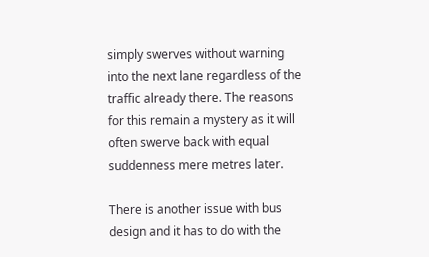simply swerves without warning into the next lane regardless of the traffic already there. The reasons for this remain a mystery as it will often swerve back with equal suddenness mere metres later.

There is another issue with bus design and it has to do with the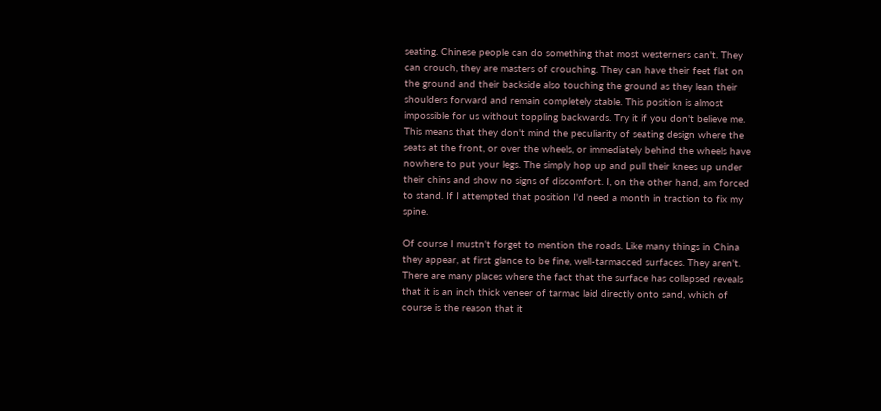seating. Chinese people can do something that most westerners can't. They can crouch, they are masters of crouching. They can have their feet flat on the ground and their backside also touching the ground as they lean their shoulders forward and remain completely stable. This position is almost impossible for us without toppling backwards. Try it if you don't believe me. This means that they don't mind the peculiarity of seating design where the seats at the front, or over the wheels, or immediately behind the wheels have nowhere to put your legs. The simply hop up and pull their knees up under their chins and show no signs of discomfort. I, on the other hand, am forced to stand. If I attempted that position I'd need a month in traction to fix my spine.

Of course I mustn't forget to mention the roads. Like many things in China they appear, at first glance to be fine, well-tarmacced surfaces. They aren't. There are many places where the fact that the surface has collapsed reveals that it is an inch thick veneer of tarmac laid directly onto sand, which of course is the reason that it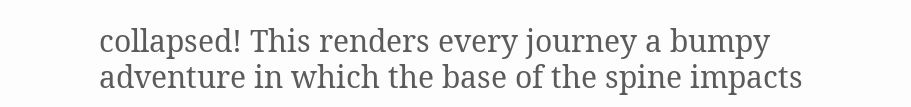collapsed! This renders every journey a bumpy adventure in which the base of the spine impacts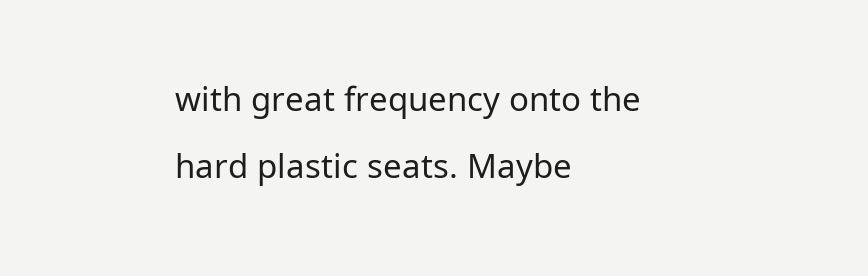with great frequency onto the hard plastic seats. Maybe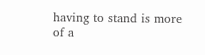having to stand is more of a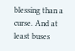blessing than a curse. And at least buses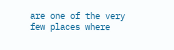are one of the very few places where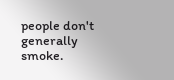people don't generally smoke.